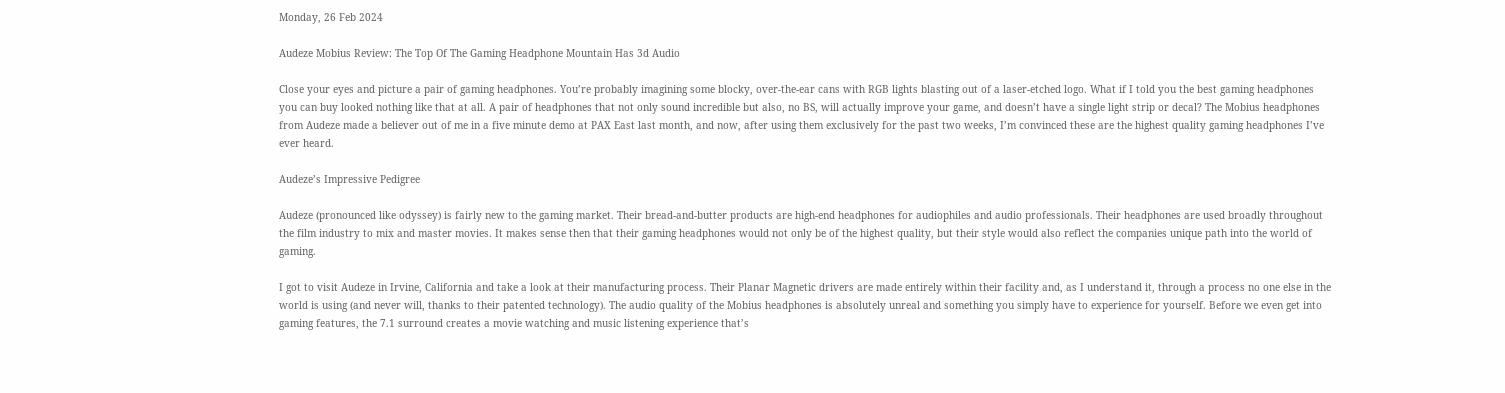Monday, 26 Feb 2024

Audeze Mobius Review: The Top Of The Gaming Headphone Mountain Has 3d Audio

Close your eyes and picture a pair of gaming headphones. You’re probably imagining some blocky, over-the-ear cans with RGB lights blasting out of a laser-etched logo. What if I told you the best gaming headphones you can buy looked nothing like that at all. A pair of headphones that not only sound incredible but also, no BS, will actually improve your game, and doesn’t have a single light strip or decal? The Mobius headphones from Audeze made a believer out of me in a five minute demo at PAX East last month, and now, after using them exclusively for the past two weeks, I’m convinced these are the highest quality gaming headphones I’ve ever heard.

Audeze’s Impressive Pedigree

Audeze (pronounced like odyssey) is fairly new to the gaming market. Their bread-and-butter products are high-end headphones for audiophiles and audio professionals. Their headphones are used broadly throughout the film industry to mix and master movies. It makes sense then that their gaming headphones would not only be of the highest quality, but their style would also reflect the companies unique path into the world of gaming.

I got to visit Audeze in Irvine, California and take a look at their manufacturing process. Their Planar Magnetic drivers are made entirely within their facility and, as I understand it, through a process no one else in the world is using (and never will, thanks to their patented technology). The audio quality of the Mobius headphones is absolutely unreal and something you simply have to experience for yourself. Before we even get into gaming features, the 7.1 surround creates a movie watching and music listening experience that’s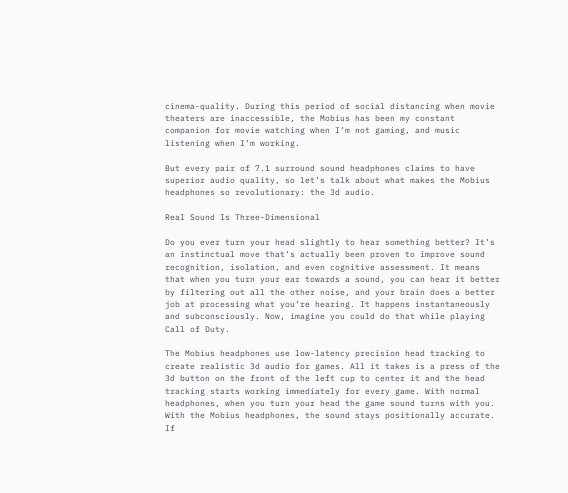cinema-quality. During this period of social distancing when movie theaters are inaccessible, the Mobius has been my constant companion for movie watching when I’m not gaming, and music listening when I’m working.

But every pair of 7.1 surround sound headphones claims to have superior audio quality, so let’s talk about what makes the Mobius headphones so revolutionary: the 3d audio.

Real Sound Is Three-Dimensional

Do you ever turn your head slightly to hear something better? It’s an instinctual move that’s actually been proven to improve sound recognition, isolation, and even cognitive assessment. It means that when you turn your ear towards a sound, you can hear it better by filtering out all the other noise, and your brain does a better job at processing what you’re hearing. It happens instantaneously and subconsciously. Now, imagine you could do that while playing Call of Duty.

The Mobius headphones use low-latency precision head tracking to create realistic 3d audio for games. All it takes is a press of the 3d button on the front of the left cup to center it and the head tracking starts working immediately for every game. With normal headphones, when you turn your head the game sound turns with you. With the Mobius headphones, the sound stays positionally accurate. If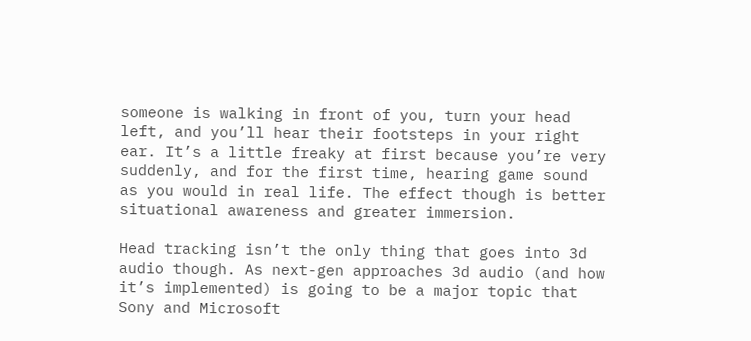someone is walking in front of you, turn your head left, and you’ll hear their footsteps in your right ear. It’s a little freaky at first because you’re very suddenly, and for the first time, hearing game sound as you would in real life. The effect though is better situational awareness and greater immersion.

Head tracking isn’t the only thing that goes into 3d audio though. As next-gen approaches 3d audio (and how it’s implemented) is going to be a major topic that Sony and Microsoft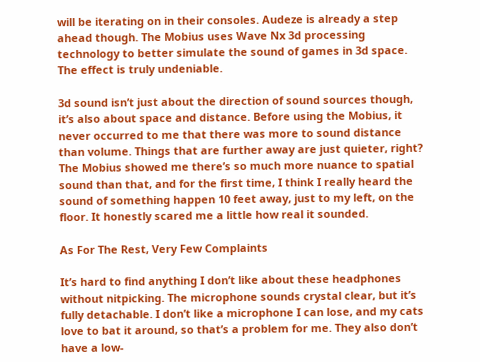will be iterating on in their consoles. Audeze is already a step ahead though. The Mobius uses Wave Nx 3d processing technology to better simulate the sound of games in 3d space. The effect is truly undeniable.

3d sound isn’t just about the direction of sound sources though, it’s also about space and distance. Before using the Mobius, it never occurred to me that there was more to sound distance than volume. Things that are further away are just quieter, right? The Mobius showed me there’s so much more nuance to spatial sound than that, and for the first time, I think I really heard the sound of something happen 10 feet away, just to my left, on the floor. It honestly scared me a little how real it sounded.

As For The Rest, Very Few Complaints

It’s hard to find anything I don’t like about these headphones without nitpicking. The microphone sounds crystal clear, but it’s fully detachable. I don’t like a microphone I can lose, and my cats love to bat it around, so that’s a problem for me. They also don’t have a low-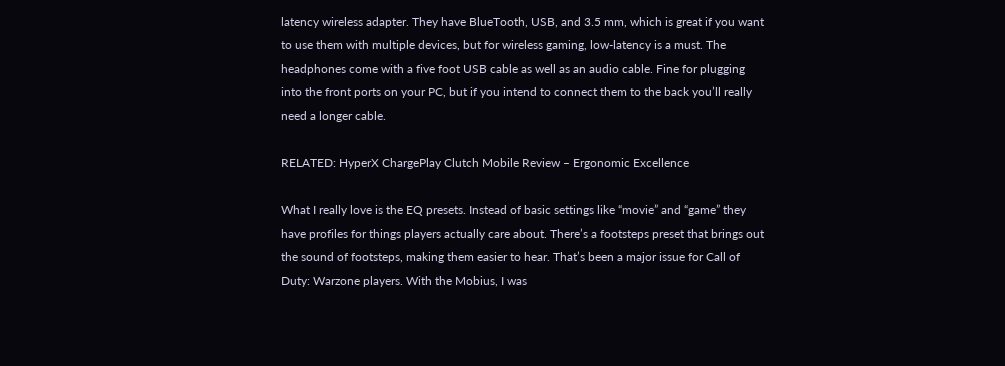latency wireless adapter. They have BlueTooth, USB, and 3.5 mm, which is great if you want to use them with multiple devices, but for wireless gaming, low-latency is a must. The headphones come with a five foot USB cable as well as an audio cable. Fine for plugging into the front ports on your PC, but if you intend to connect them to the back you’ll really need a longer cable.

RELATED: HyperX ChargePlay Clutch Mobile Review – Ergonomic Excellence

What I really love is the EQ presets. Instead of basic settings like “movie” and “game” they have profiles for things players actually care about. There’s a footsteps preset that brings out the sound of footsteps, making them easier to hear. That’s been a major issue for Call of Duty: Warzone players. With the Mobius, I was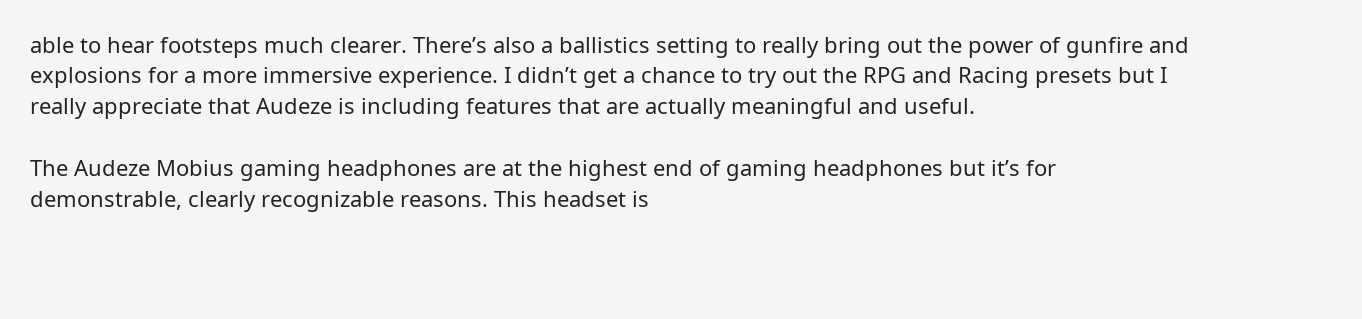able to hear footsteps much clearer. There’s also a ballistics setting to really bring out the power of gunfire and explosions for a more immersive experience. I didn’t get a chance to try out the RPG and Racing presets but I really appreciate that Audeze is including features that are actually meaningful and useful.

The Audeze Mobius gaming headphones are at the highest end of gaming headphones but it’s for demonstrable, clearly recognizable reasons. This headset is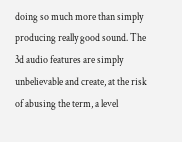doing so much more than simply producing really good sound. The 3d audio features are simply unbelievable and create, at the risk of abusing the term, a level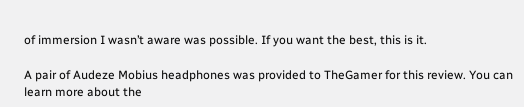of immersion I wasn’t aware was possible. If you want the best, this is it.

A pair of Audeze Mobius headphones was provided to TheGamer for this review. You can learn more about the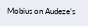Mobius on Audeze’s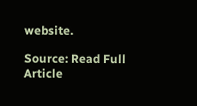website.

Source: Read Full Article